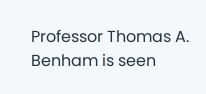Professor Thomas A. Benham is seen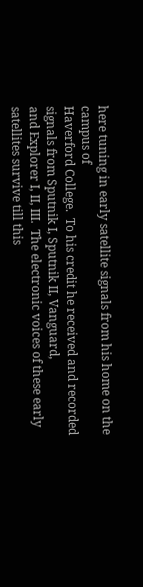here tuning in early satellite signals from his home on the campus of
Haverford College.  To his credit he received and recorded signals from Sputnik I, Sputnik II, Vanguard,
and Explorer I, II, III.  The electronic voices of these early satellites survive till this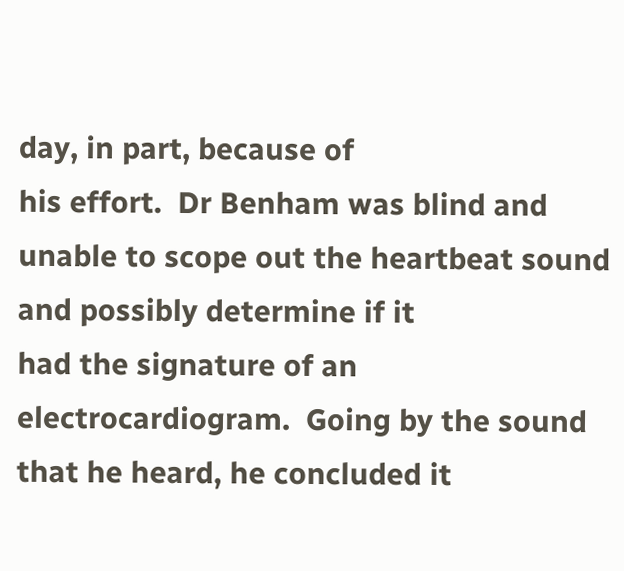day, in part, because of
his effort.  Dr Benham was blind and unable to scope out the heartbeat sound and possibly determine if it
had the signature of an electrocardiogram.  Going by the sound that he heard, he concluded it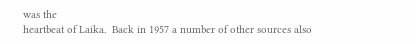was the
heartbeat of Laika.  Back in 1957 a number of other sources also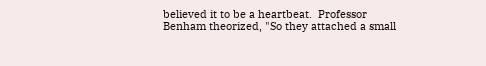believed it to be a heartbeat.  Professor
Benham theorized, "So they attached a small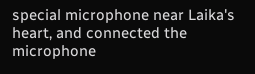special microphone near Laika's heart, and connected the
microphone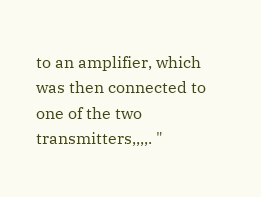to an amplifier, which was then connected to one of the two transmitters,,,,. "